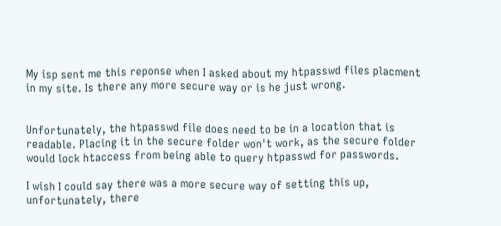My isp sent me this reponse when I asked about my htpasswd files placment in my site. Is there any more secure way or is he just wrong.


Unfortunately, the htpasswd file does need to be in a location that is readable. Placing it in the secure folder won't work, as the secure folder would lock htaccess from being able to query htpasswd for passwords.

I wish I could say there was a more secure way of setting this up, unfortunately, there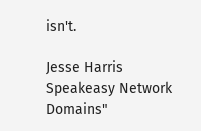isn't.

Jesse Harris
Speakeasy Network Domains"